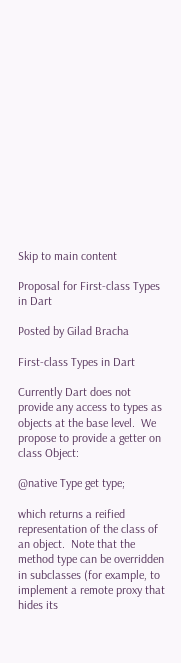Skip to main content

Proposal for First-class Types in Dart

Posted by Gilad Bracha

First-class Types in Dart

Currently Dart does not provide any access to types as objects at the base level.  We propose to provide a getter on class Object:

@native Type get type;

which returns a reified representation of the class of an object.  Note that the method type can be overridden in subclasses (for example, to implement a remote proxy that hides its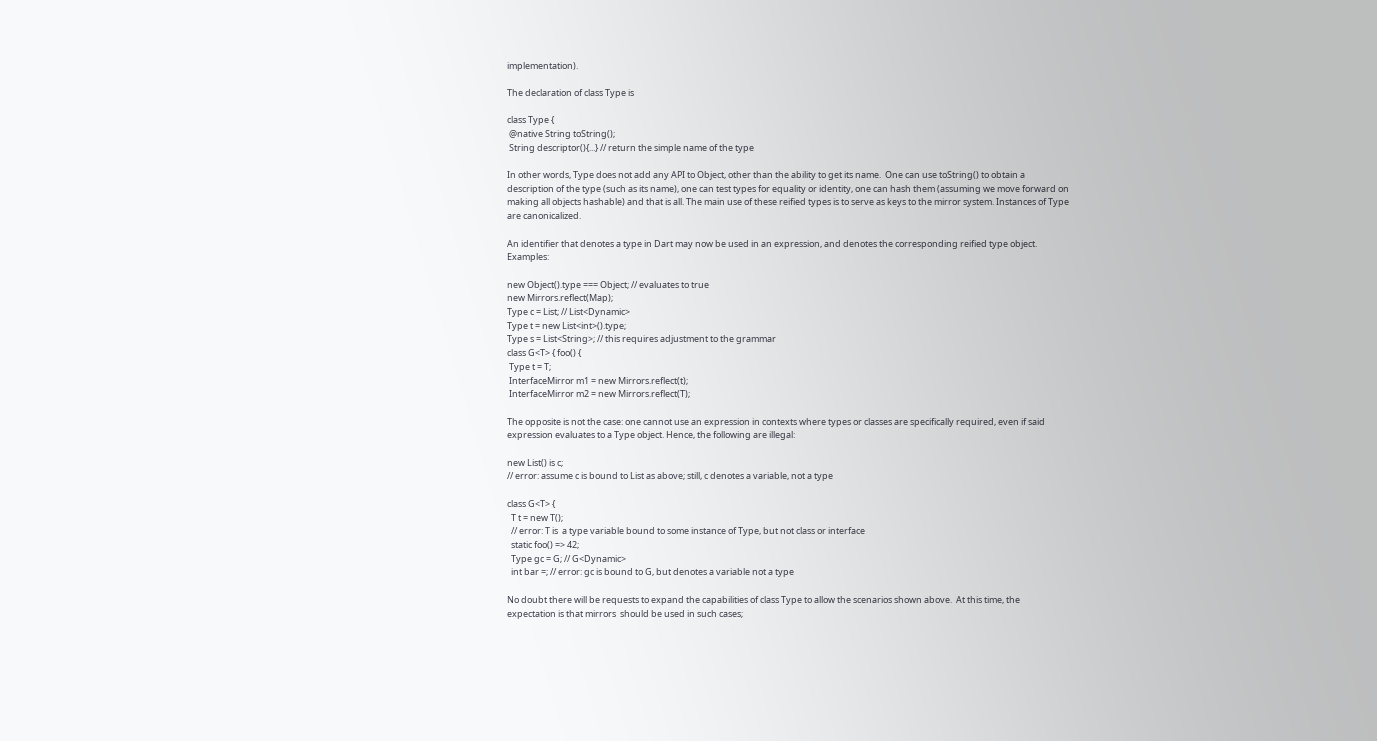implementation).

The declaration of class Type is

class Type {
 @native String toString();
 String descriptor(){...} // return the simple name of the type

In other words, Type does not add any API to Object, other than the ability to get its name.  One can use toString() to obtain a description of the type (such as its name), one can test types for equality or identity, one can hash them (assuming we move forward on making all objects hashable) and that is all. The main use of these reified types is to serve as keys to the mirror system. Instances of Type are canonicalized.

An identifier that denotes a type in Dart may now be used in an expression, and denotes the corresponding reified type object. Examples:

new Object().type === Object; // evaluates to true
new Mirrors.reflect(Map);
Type c = List; // List<Dynamic>
Type t = new List<int>().type;
Type s = List<String>; // this requires adjustment to the grammar
class G<T> { foo() {
 Type t = T;
 InterfaceMirror m1 = new Mirrors.reflect(t);
 InterfaceMirror m2 = new Mirrors.reflect(T);

The opposite is not the case: one cannot use an expression in contexts where types or classes are specifically required, even if said expression evaluates to a Type object. Hence, the following are illegal:

new List() is c;
// error: assume c is bound to List as above; still, c denotes a variable, not a type

class G<T> {
  T t = new T();
  // error: T is  a type variable bound to some instance of Type, but not class or interface
  static foo() => 42;
  Type gc = G; // G<Dynamic>
  int bar =; // error: gc is bound to G, but denotes a variable not a type

No doubt there will be requests to expand the capabilities of class Type to allow the scenarios shown above.  At this time, the expectation is that mirrors  should be used in such cases;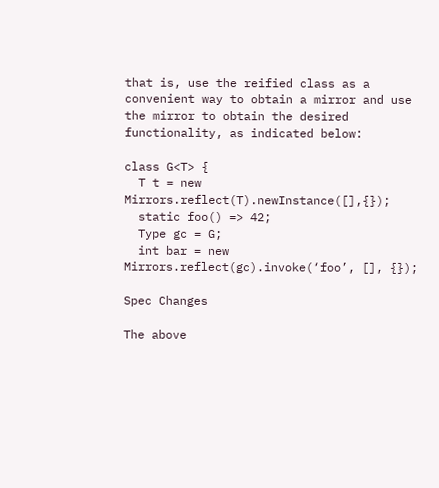that is, use the reified class as a convenient way to obtain a mirror and use the mirror to obtain the desired functionality, as indicated below:

class G<T> {
  T t = new Mirrors.reflect(T).newInstance([],{});
  static foo() => 42;
  Type gc = G;
  int bar = new Mirrors.reflect(gc).invoke(‘foo’, [], {});

Spec Changes

The above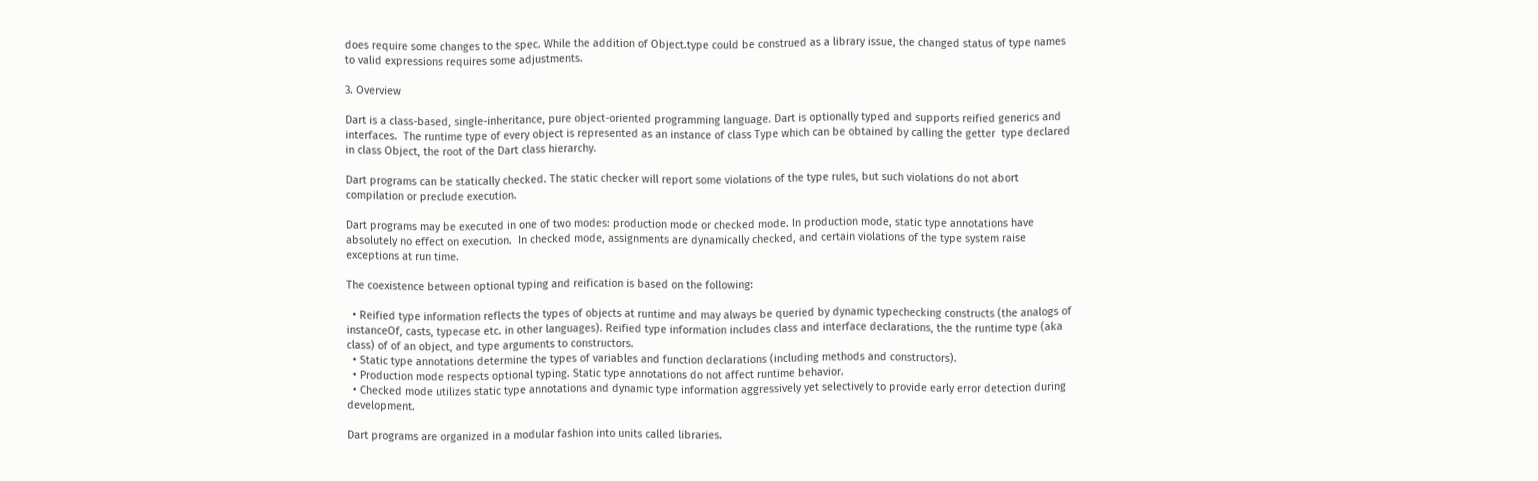does require some changes to the spec. While the addition of Object.type could be construed as a library issue, the changed status of type names to valid expressions requires some adjustments.

3. Overview

Dart is a class-based, single-inheritance, pure object-oriented programming language. Dart is optionally typed and supports reified generics and interfaces.  The runtime type of every object is represented as an instance of class Type which can be obtained by calling the getter  type declared in class Object, the root of the Dart class hierarchy.

Dart programs can be statically checked. The static checker will report some violations of the type rules, but such violations do not abort compilation or preclude execution.

Dart programs may be executed in one of two modes: production mode or checked mode. In production mode, static type annotations have absolutely no effect on execution.  In checked mode, assignments are dynamically checked, and certain violations of the type system raise exceptions at run time.

The coexistence between optional typing and reification is based on the following:

  • Reified type information reflects the types of objects at runtime and may always be queried by dynamic typechecking constructs (the analogs of instanceOf, casts, typecase etc. in other languages). Reified type information includes class and interface declarations, the the runtime type (aka class) of of an object, and type arguments to constructors.
  • Static type annotations determine the types of variables and function declarations (including methods and constructors).
  • Production mode respects optional typing. Static type annotations do not affect runtime behavior.
  • Checked mode utilizes static type annotations and dynamic type information aggressively yet selectively to provide early error detection during development.

Dart programs are organized in a modular fashion into units called libraries.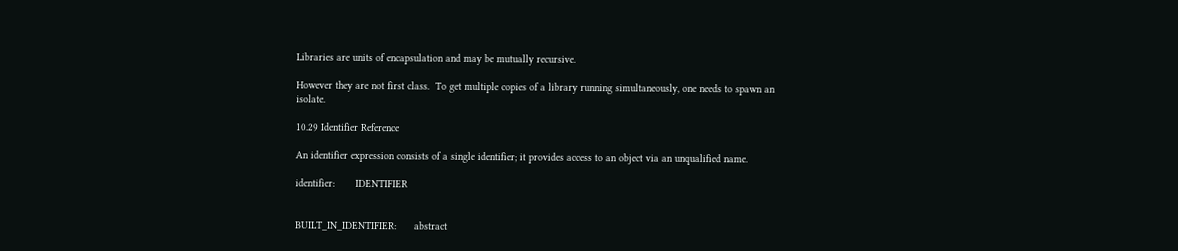Libraries are units of encapsulation and may be mutually recursive.

However they are not first class.  To get multiple copies of a library running simultaneously, one needs to spawn an isolate.

10.29 Identifier Reference

An identifier expression consists of a single identifier; it provides access to an object via an unqualified name.

identifier:       IDENTIFIER


BUILT_IN_IDENTIFIER:      abstract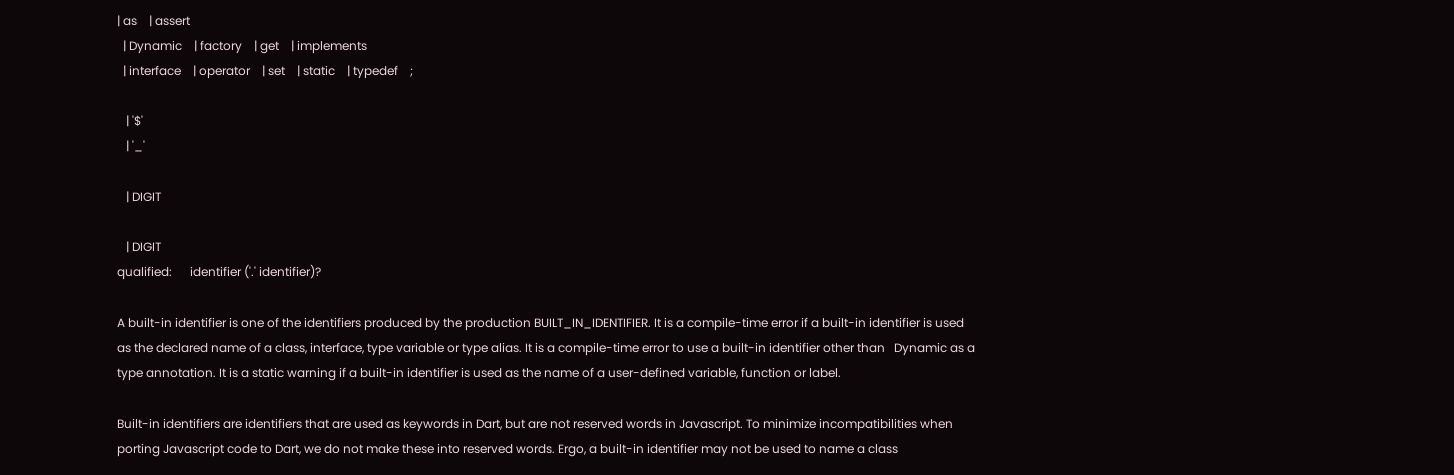| as    | assert
  | Dynamic    | factory    | get    | implements
  | interface    | operator    | set    | static    | typedef    ;

   | '$'
   | '_'

   | DIGIT

   | DIGIT
qualified:      identifier ('.' identifier)?

A built-in identifier is one of the identifiers produced by the production BUILT_IN_IDENTIFIER. It is a compile-time error if a built-in identifier is used as the declared name of a class, interface, type variable or type alias. It is a compile-time error to use a built-in identifier other than   Dynamic as a type annotation. It is a static warning if a built-in identifier is used as the name of a user-defined variable, function or label.

Built-in identifiers are identifiers that are used as keywords in Dart, but are not reserved words in Javascript. To minimize incompatibilities when porting Javascript code to Dart, we do not make these into reserved words. Ergo, a built-in identifier may not be used to name a class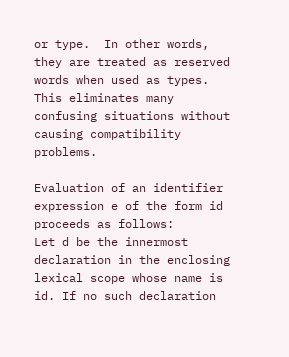or type.  In other words, they are treated as reserved words when used as types. This eliminates many confusing situations without causing compatibility problems.

Evaluation of an identifier expression e of the form id proceeds as follows:
Let d be the innermost declaration in the enclosing lexical scope whose name is id. If no such declaration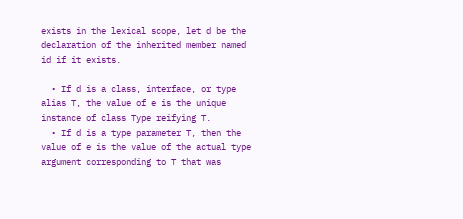exists in the lexical scope, let d be the declaration of the inherited member named id if it exists.

  • If d is a class, interface, or type alias T, the value of e is the unique instance of class Type reifying T.
  • If d is a type parameter T, then the value of e is the value of the actual type argument corresponding to T that was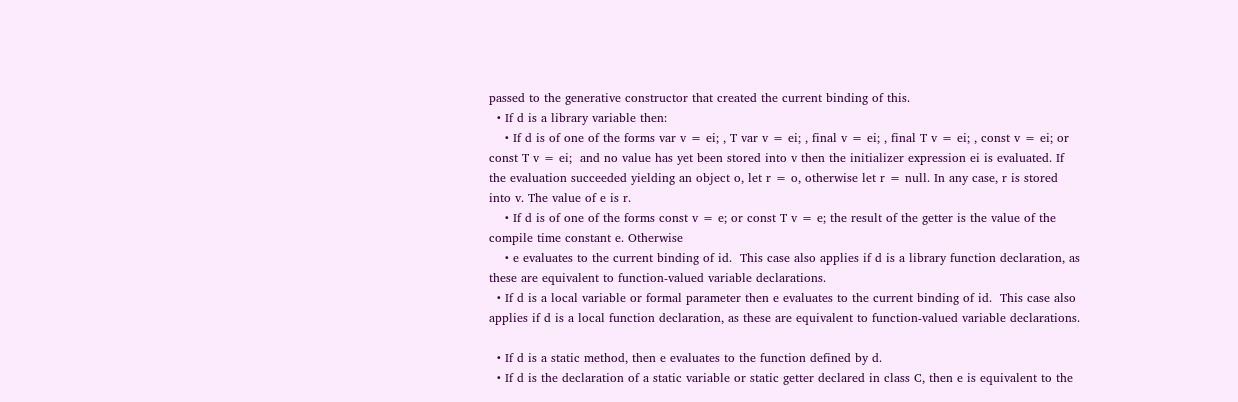passed to the generative constructor that created the current binding of this.
  • If d is a library variable then:
    • If d is of one of the forms var v = ei; , T var v = ei; , final v = ei; , final T v = ei; , const v = ei; or const T v = ei;  and no value has yet been stored into v then the initializer expression ei is evaluated. If the evaluation succeeded yielding an object o, let r = o, otherwise let r = null. In any case, r is stored into v. The value of e is r.
    • If d is of one of the forms const v = e; or const T v = e; the result of the getter is the value of the compile time constant e. Otherwise
    • e evaluates to the current binding of id.  This case also applies if d is a library function declaration, as these are equivalent to function-valued variable declarations.
  • If d is a local variable or formal parameter then e evaluates to the current binding of id.  This case also applies if d is a local function declaration, as these are equivalent to function-valued variable declarations.

  • If d is a static method, then e evaluates to the function defined by d.
  • If d is the declaration of a static variable or static getter declared in class C, then e is equivalent to the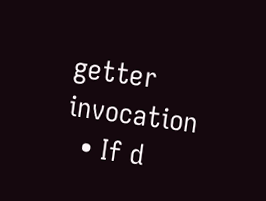getter invocation
  • If d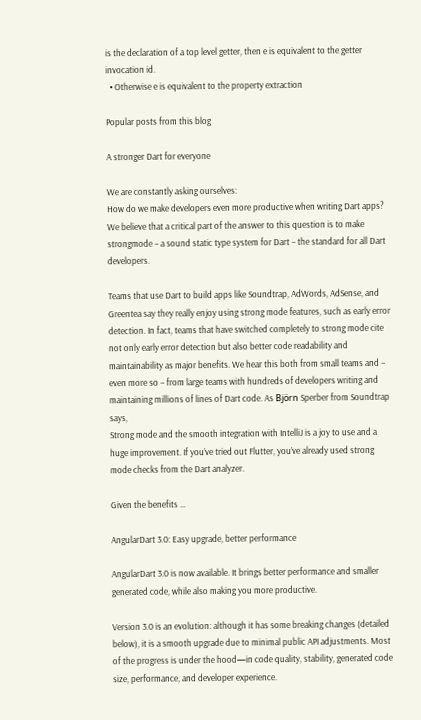is the declaration of a top level getter, then e is equivalent to the getter invocation id.
  • Otherwise e is equivalent to the property extraction

Popular posts from this blog

A stronger Dart for everyone

We are constantly asking ourselves:
How do we make developers even more productive when writing Dart apps? We believe that a critical part of the answer to this question is to make strongmode – a sound static type system for Dart – the standard for all Dart developers.

Teams that use Dart to build apps like Soundtrap, AdWords, AdSense, and Greentea say they really enjoy using strong mode features, such as early error detection. In fact, teams that have switched completely to strong mode cite not only early error detection but also better code readability and maintainability as major benefits. We hear this both from small teams and – even more so – from large teams with hundreds of developers writing and maintaining millions of lines of Dart code. As Björn Sperber from Soundtrap says,
Strong mode and the smooth integration with IntelliJ is a joy to use and a huge improvement. If you’ve tried out Flutter, you’ve already used strong mode checks from the Dart analyzer.

Given the benefits …

AngularDart 3.0: Easy upgrade, better performance

AngularDart 3.0 is now available. It brings better performance and smaller generated code, while also making you more productive.

Version 3.0 is an evolution: although it has some breaking changes (detailed below), it is a smooth upgrade due to minimal public API adjustments. Most of the progress is under the hood—in code quality, stability, generated code size, performance, and developer experience.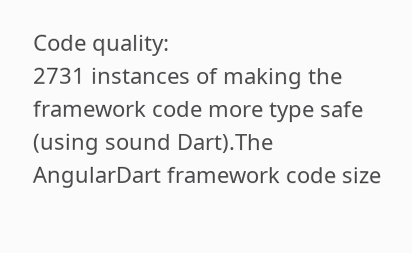Code quality:
2731 instances of making the framework code more type safe (using sound Dart).The AngularDart framework code size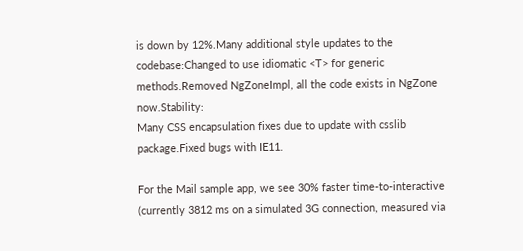is down by 12%.Many additional style updates to the codebase:Changed to use idiomatic <T> for generic methods.Removed NgZoneImpl, all the code exists in NgZone now.Stability:
Many CSS encapsulation fixes due to update with csslib package.Fixed bugs with IE11.

For the Mail sample app, we see 30% faster time-to-interactive (currently 3812 ms on a simulated 3G connection, measured via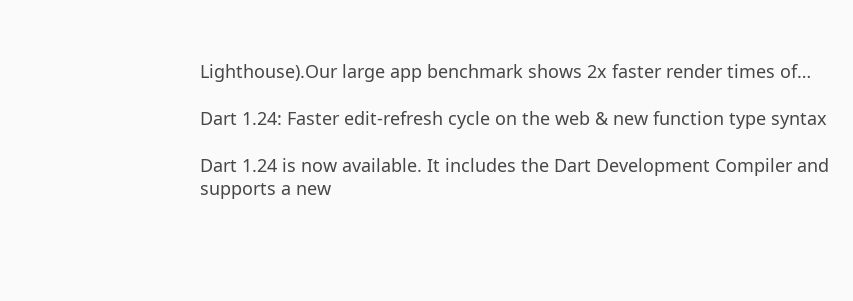Lighthouse).Our large app benchmark shows 2x faster render times of…

Dart 1.24: Faster edit-refresh cycle on the web & new function type syntax

Dart 1.24 is now available. It includes the Dart Development Compiler and supports a new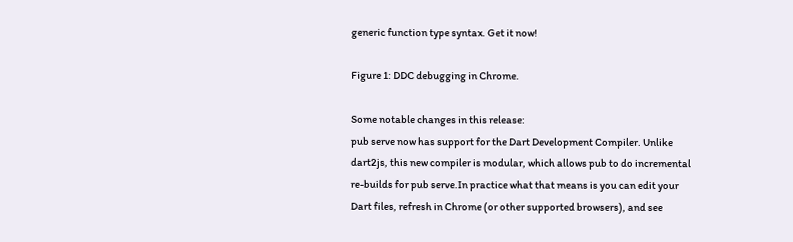generic function type syntax. Get it now!

Figure 1: DDC debugging in Chrome.

Some notable changes in this release:
pub serve now has support for the Dart Development Compiler. Unlike dart2js, this new compiler is modular, which allows pub to do incremental re-builds for pub serve.In practice what that means is you can edit your Dart files, refresh in Chrome (or other supported browsers), and see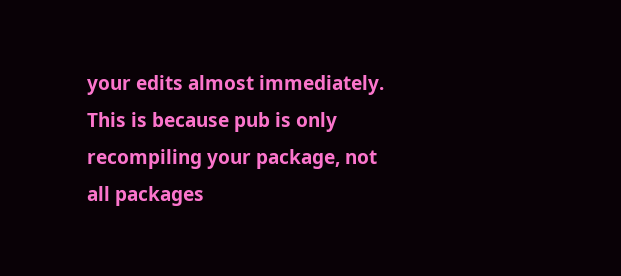your edits almost immediately. This is because pub is only recompiling your package, not all packages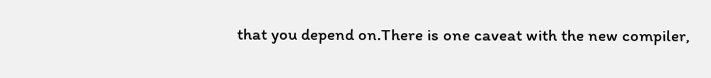that you depend on.There is one caveat with the new compiler,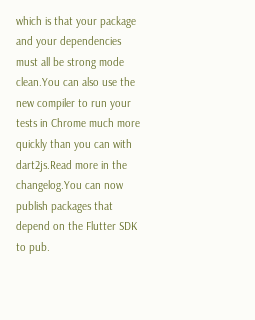which is that your package and your dependencies must all be strong mode clean.You can also use the new compiler to run your tests in Chrome much more quickly than you can with dart2js.Read more in the changelog.You can now publish packages that depend on the Flutter SDK to pub.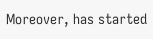Moreover, has started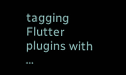tagging Flutter plugins with …